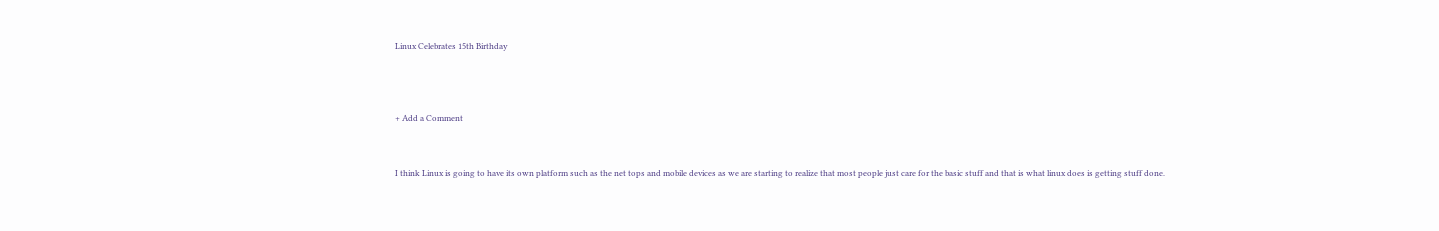Linux Celebrates 15th Birthday



+ Add a Comment


I think Linux is going to have its own platform such as the net tops and mobile devices as we are starting to realize that most people just care for the basic stuff and that is what linux does is getting stuff done.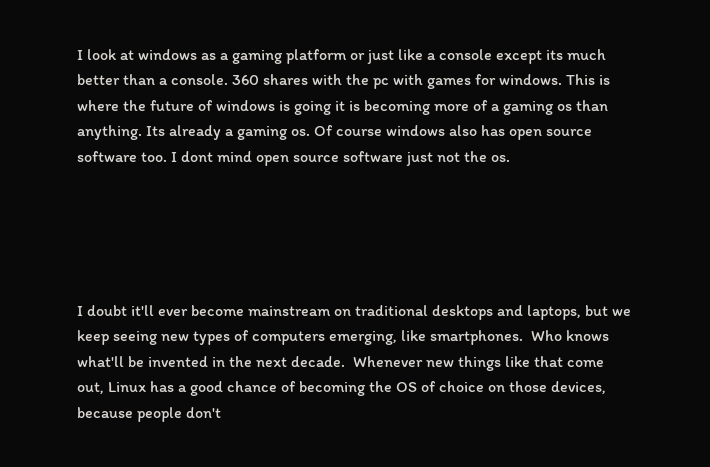I look at windows as a gaming platform or just like a console except its much better than a console. 360 shares with the pc with games for windows. This is where the future of windows is going it is becoming more of a gaming os than anything. Its already a gaming os. Of course windows also has open source software too. I dont mind open source software just not the os.





I doubt it'll ever become mainstream on traditional desktops and laptops, but we keep seeing new types of computers emerging, like smartphones.  Who knows what'll be invented in the next decade.  Whenever new things like that come out, Linux has a good chance of becoming the OS of choice on those devices, because people don't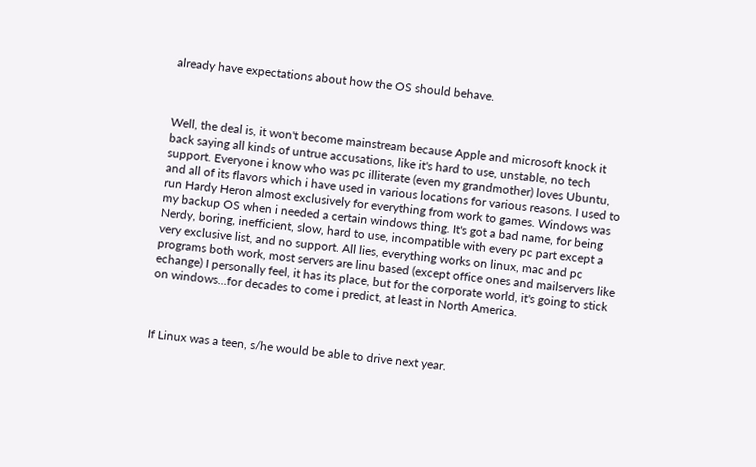already have expectations about how the OS should behave.



Well, the deal is, it won't become mainstream because Apple and microsoft knock it back saying all kinds of untrue accusations, like it's hard to use, unstable, no tech support. Everyone i know who was pc illiterate (even my grandmother) loves Ubuntu, and all of its flavors which i have used in various locations for various reasons. I used to run Hardy Heron almost exclusively for everything from work to games. Windows was my backup OS when i needed a certain windows thing. It's got a bad name, for being Nerdy, boring, inefficient, slow, hard to use, incompatible with every pc part except a very exclusive list, and no support. All lies, everything works on linux, mac and pc programs both work, most servers are linu based (except office ones and mailservers like echange) I personally feel, it has its place, but for the corporate world, it's going to stick on windows...for decades to come i predict, at least in North America.



If Linux was a teen, s/he would be able to drive next year.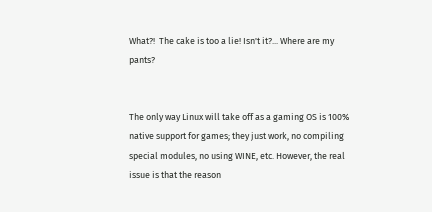What?!  The cake is too a lie! Isn't it?... Where are my pants?


The only way Linux will take off as a gaming OS is 100% native support for games; they just work, no compiling special modules, no using WINE, etc. However, the real issue is that the reason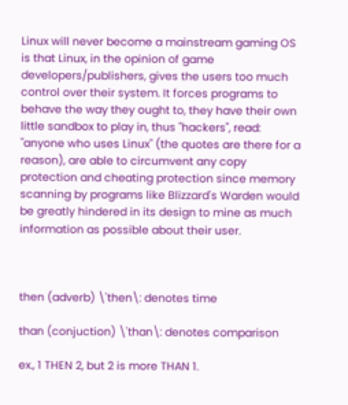Linux will never become a mainstream gaming OS is that Linux, in the opinion of game developers/publishers, gives the users too much control over their system. It forces programs to behave the way they ought to, they have their own little sandbox to play in, thus "hackers", read: "anyone who uses Linux" (the quotes are there for a reason), are able to circumvent any copy protection and cheating protection since memory scanning by programs like Blizzard's Warden would be greatly hindered in its design to mine as much information as possible about their user.



then (adverb) \'then\: denotes time

than (conjuction) \'than\: denotes comparison

ex., 1 THEN 2, but 2 is more THAN 1.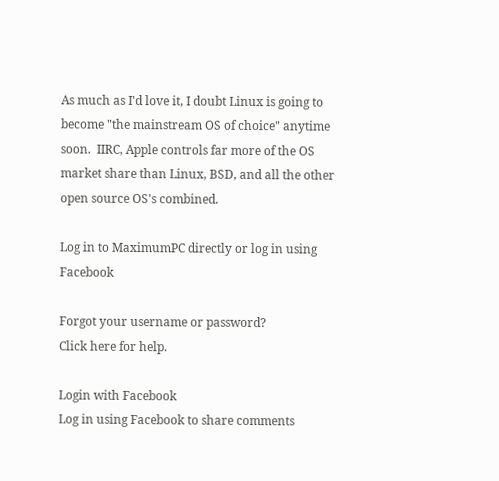As much as I'd love it, I doubt Linux is going to become "the mainstream OS of choice" anytime soon.  IIRC, Apple controls far more of the OS market share than Linux, BSD, and all the other open source OS's combined.

Log in to MaximumPC directly or log in using Facebook

Forgot your username or password?
Click here for help.

Login with Facebook
Log in using Facebook to share comments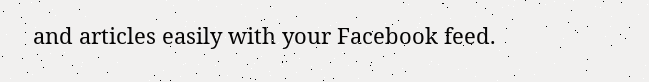and articles easily with your Facebook feed.